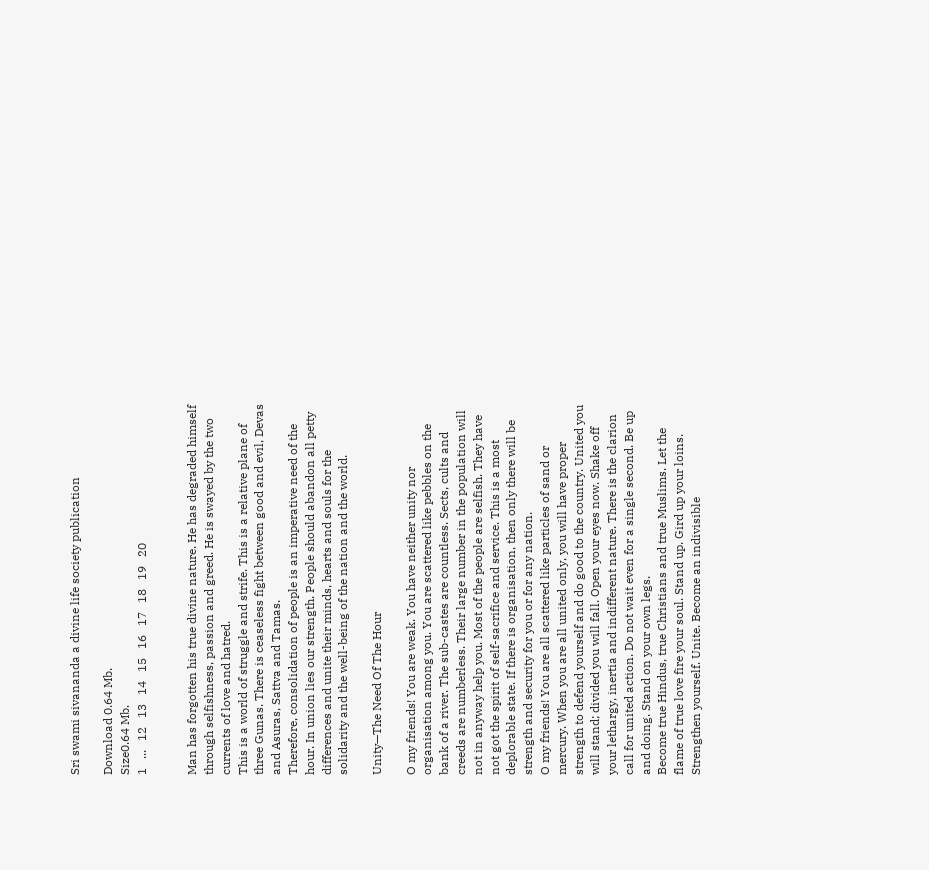Sri swami sivananda a divine life society publication

Download 0.64 Mb.
Size0.64 Mb.
1   ...   12   13   14   15   16   17   18   19   20


Man has forgotten his true divine nature. He has degraded himself through selfishness, passion and greed. He is swayed by the two currents of love and hatred.
This is a world of struggle and strife. This is a relative plane of three Gunas. There is ceaseless fight between good and evil, Devas and Asuras, Sattva and Tamas.
Therefore, consolidation of people is an imperative need of the hour. In union lies our strength. People should abandon all petty differences and unite their minds, hearts and souls for the solidarity and the well-being of the nation and the world.

Unity—The Need Of The Hour

O my friends! You are weak. You have neither unity nor organisation among you. You are scattered like pebbles on the bank of a river. The sub-castes are countless. Sects, cults and creeds are numberless. Their large number in the population will not in anyway help you. Most of the people are selfish. They have not got the spirit of self-sacrifice and service. This is a most deplorable state. If there is organisation, then only there will be strength and security for you or for any nation.
O my friends! You are all scattered like particles of sand or mercury. When you are all united only, you will have proper strength to defend yourself and do good to the country. United you will stand; divided you will fall. Open your eyes now. Shake off your lethargy, inertia and indifferent nature. There is the clarion call for united action. Do not wait even for a single second. Be up and doing. Stand on your own legs.
Become true Hindus, true Christians and true Muslims. Let the flame of true love fire your soul. Stand up. Gird up your loins. Strengthen yourself. Unite. Become an indivisible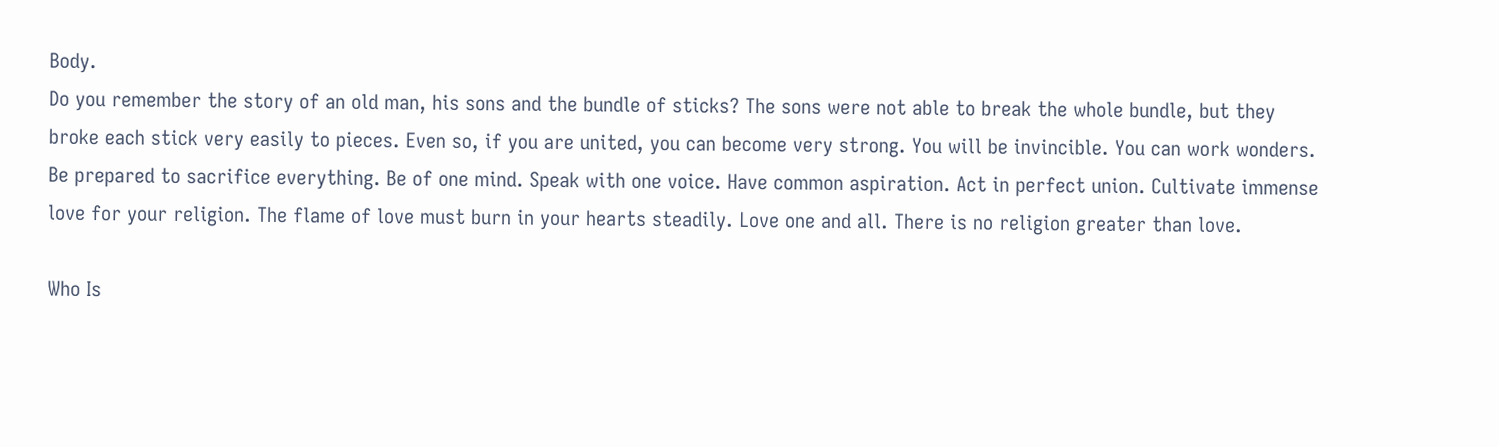Body.
Do you remember the story of an old man, his sons and the bundle of sticks? The sons were not able to break the whole bundle, but they broke each stick very easily to pieces. Even so, if you are united, you can become very strong. You will be invincible. You can work wonders.
Be prepared to sacrifice everything. Be of one mind. Speak with one voice. Have common aspiration. Act in perfect union. Cultivate immense love for your religion. The flame of love must burn in your hearts steadily. Love one and all. There is no religion greater than love.

Who Is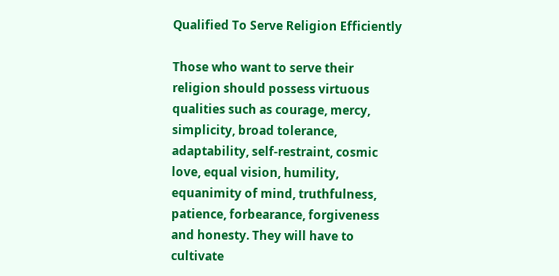Qualified To Serve Religion Efficiently

Those who want to serve their religion should possess virtuous qualities such as courage, mercy, simplicity, broad tolerance, adaptability, self-restraint, cosmic love, equal vision, humility, equanimity of mind, truthfulness, patience, forbearance, forgiveness and honesty. They will have to cultivate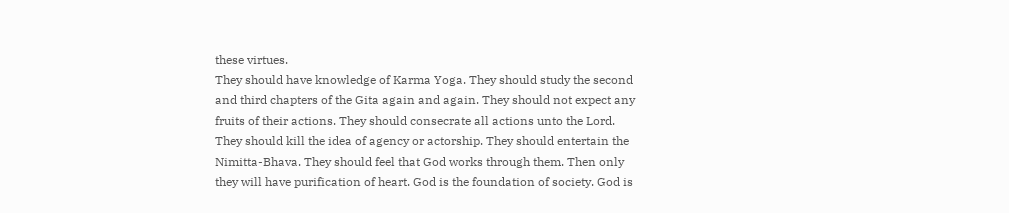these virtues.
They should have knowledge of Karma Yoga. They should study the second and third chapters of the Gita again and again. They should not expect any fruits of their actions. They should consecrate all actions unto the Lord. They should kill the idea of agency or actorship. They should entertain the Nimitta-Bhava. They should feel that God works through them. Then only they will have purification of heart. God is the foundation of society. God is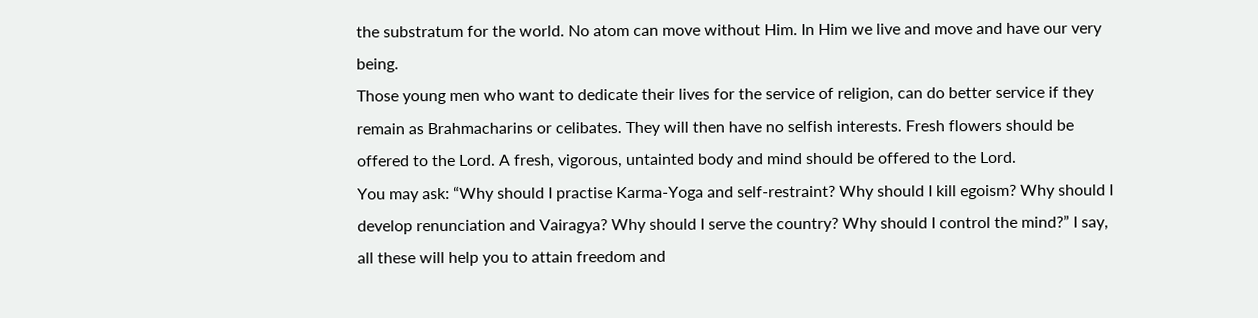the substratum for the world. No atom can move without Him. In Him we live and move and have our very being.
Those young men who want to dedicate their lives for the service of religion, can do better service if they remain as Brahmacharins or celibates. They will then have no selfish interests. Fresh flowers should be offered to the Lord. A fresh, vigorous, untainted body and mind should be offered to the Lord.
You may ask: “Why should I practise Karma-Yoga and self-restraint? Why should I kill egoism? Why should I develop renunciation and Vairagya? Why should I serve the country? Why should I control the mind?” I say, all these will help you to attain freedom and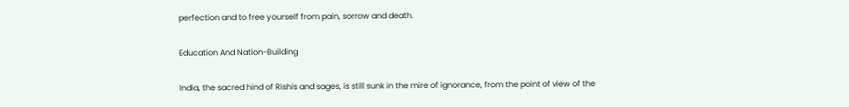perfection and to free yourself from pain, sorrow and death.

Education And Nation-Building

India, the sacred hind of Rishis and sages, is still sunk in the mire of ignorance, from the point of view of the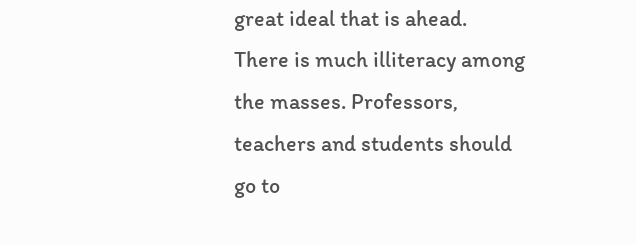great ideal that is ahead. There is much illiteracy among the masses. Professors, teachers and students should go to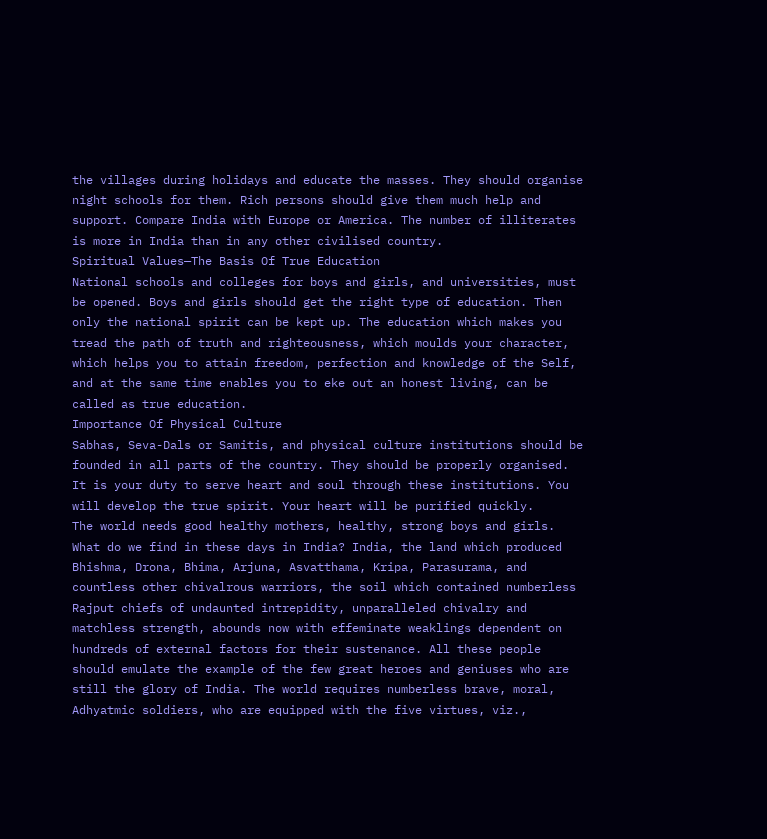the villages during holidays and educate the masses. They should organise night schools for them. Rich persons should give them much help and support. Compare India with Europe or America. The number of illiterates is more in India than in any other civilised country.
Spiritual Values—The Basis Of True Education
National schools and colleges for boys and girls, and universities, must be opened. Boys and girls should get the right type of education. Then only the national spirit can be kept up. The education which makes you tread the path of truth and righteousness, which moulds your character, which helps you to attain freedom, perfection and knowledge of the Self, and at the same time enables you to eke out an honest living, can be called as true education.
Importance Of Physical Culture
Sabhas, Seva-Dals or Samitis, and physical culture institutions should be founded in all parts of the country. They should be properly organised. It is your duty to serve heart and soul through these institutions. You will develop the true spirit. Your heart will be purified quickly.
The world needs good healthy mothers, healthy, strong boys and girls. What do we find in these days in India? India, the land which produced Bhishma, Drona, Bhima, Arjuna, Asvatthama, Kripa, Parasurama, and countless other chivalrous warriors, the soil which contained numberless Rajput chiefs of undaunted intrepidity, unparalleled chivalry and matchless strength, abounds now with effeminate weaklings dependent on hundreds of external factors for their sustenance. All these people should emulate the example of the few great heroes and geniuses who are still the glory of India. The world requires numberless brave, moral, Adhyatmic soldiers, who are equipped with the five virtues, viz.,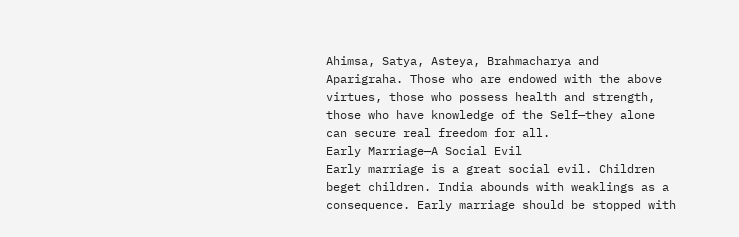Ahimsa, Satya, Asteya, Brahmacharya and Aparigraha. Those who are endowed with the above virtues, those who possess health and strength, those who have knowledge of the Self—they alone can secure real freedom for all.
Early Marriage—A Social Evil
Early marriage is a great social evil. Children beget children. India abounds with weaklings as a consequence. Early marriage should be stopped with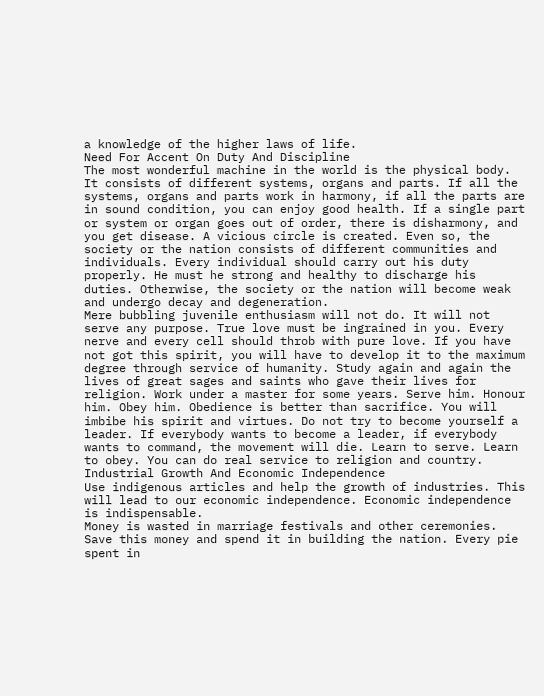a knowledge of the higher laws of life.
Need For Accent On Duty And Discipline
The most wonderful machine in the world is the physical body. It consists of different systems, organs and parts. If all the systems, organs and parts work in harmony, if all the parts are in sound condition, you can enjoy good health. If a single part or system or organ goes out of order, there is disharmony, and you get disease. A vicious circle is created. Even so, the society or the nation consists of different communities and individuals. Every individual should carry out his duty properly. He must he strong and healthy to discharge his duties. Otherwise, the society or the nation will become weak and undergo decay and degeneration.
Mere bubbling juvenile enthusiasm will not do. It will not serve any purpose. True love must be ingrained in you. Every nerve and every cell should throb with pure love. If you have not got this spirit, you will have to develop it to the maximum degree through service of humanity. Study again and again the lives of great sages and saints who gave their lives for religion. Work under a master for some years. Serve him. Honour him. Obey him. Obedience is better than sacrifice. You will imbibe his spirit and virtues. Do not try to become yourself a leader. If everybody wants to become a leader, if everybody wants to command, the movement will die. Learn to serve. Learn to obey. You can do real service to religion and country.
Industrial Growth And Economic Independence
Use indigenous articles and help the growth of industries. This will lead to our economic independence. Economic independence is indispensable.
Money is wasted in marriage festivals and other ceremonies. Save this money and spend it in building the nation. Every pie spent in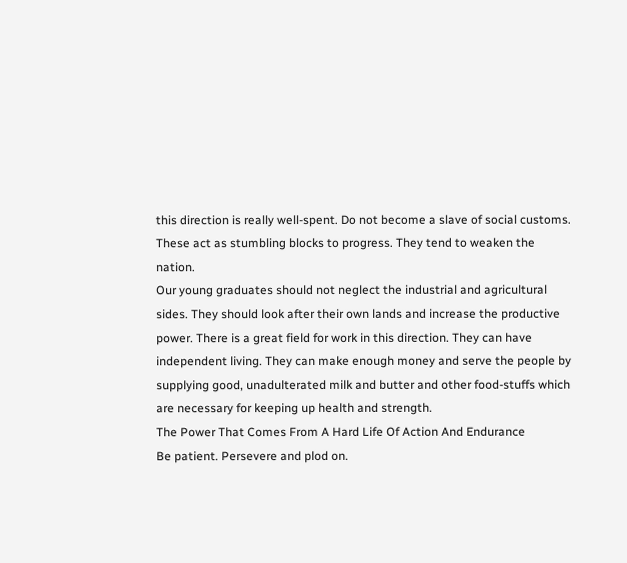this direction is really well-spent. Do not become a slave of social customs. These act as stumbling blocks to progress. They tend to weaken the nation.
Our young graduates should not neglect the industrial and agricultural sides. They should look after their own lands and increase the productive power. There is a great field for work in this direction. They can have independent living. They can make enough money and serve the people by supplying good, unadulterated milk and butter and other food-stuffs which are necessary for keeping up health and strength.
The Power That Comes From A Hard Life Of Action And Endurance
Be patient. Persevere and plod on.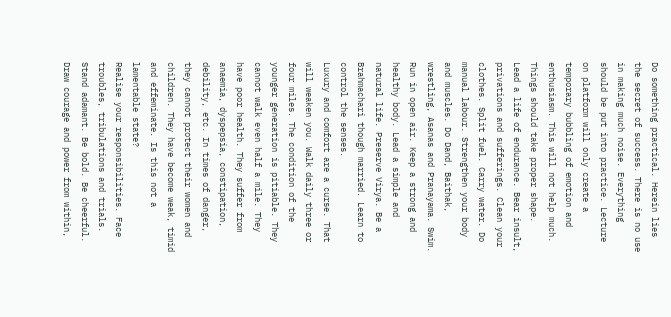Do something practical. Herein lies the secret of success. There is no use in making much noise. Everything should be put into practice. Lecture on platform will only create a temporary bubbling of emotion and enthusiasm. This will not help much. Things should take proper shape.
Lead a life of endurance. Bear insult, privations and sufferings. Clean your clothes. Split fuel. Carry water. Do manual labour. Strengthen your body and muscles. Do Dand, Baithak, wrestling, Asanas and Pranayama. Swim. Run in open air. Keep a strong and healthy body. Lead a simple and natural life. Preserve Virya. Be a Brahmachari though married. Learn to control the senses.
Luxury and comfort are a curse. That will weaken you. Walk daily three or four miles. The condition of the younger generation is pitiable. They cannot walk even half a mile. They have poor health. They suffer from anaemia, dyspepsia, constipation, debility, etc. In times of danger, they cannot protect their women and children. They have become weak, timid and effeminate. Is this not a lamentable state?
Realise your responsibilities. Face troubles, tribulations and trials. Stand adamant. Be bold. Be cheerful. Draw courage and power from within,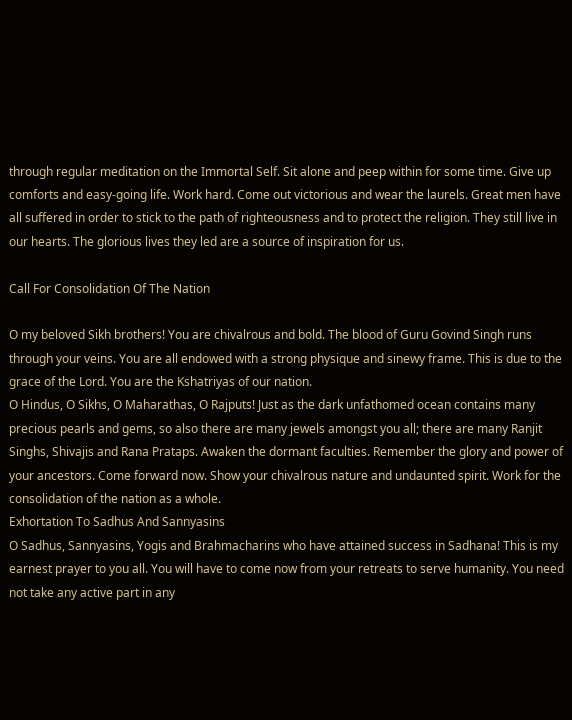through regular meditation on the Immortal Self. Sit alone and peep within for some time. Give up comforts and easy-going life. Work hard. Come out victorious and wear the laurels. Great men have all suffered in order to stick to the path of righteousness and to protect the religion. They still live in our hearts. The glorious lives they led are a source of inspiration for us.

Call For Consolidation Of The Nation

O my beloved Sikh brothers! You are chivalrous and bold. The blood of Guru Govind Singh runs through your veins. You are all endowed with a strong physique and sinewy frame. This is due to the grace of the Lord. You are the Kshatriyas of our nation.
O Hindus, O Sikhs, O Maharathas, O Rajputs! Just as the dark unfathomed ocean contains many precious pearls and gems, so also there are many jewels amongst you all; there are many Ranjit Singhs, Shivajis and Rana Prataps. Awaken the dormant faculties. Remember the glory and power of your ancestors. Come forward now. Show your chivalrous nature and undaunted spirit. Work for the consolidation of the nation as a whole.
Exhortation To Sadhus And Sannyasins
O Sadhus, Sannyasins, Yogis and Brahmacharins who have attained success in Sadhana! This is my earnest prayer to you all. You will have to come now from your retreats to serve humanity. You need not take any active part in any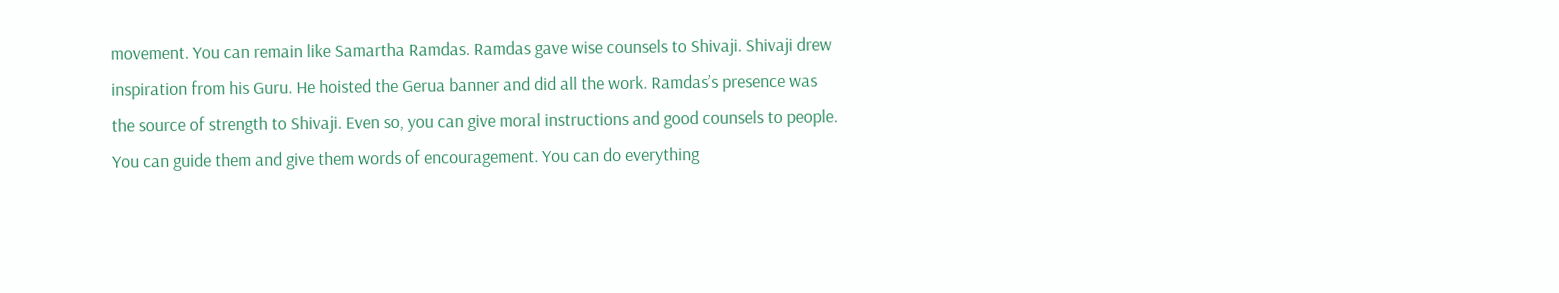movement. You can remain like Samartha Ramdas. Ramdas gave wise counsels to Shivaji. Shivaji drew inspiration from his Guru. He hoisted the Gerua banner and did all the work. Ramdas’s presence was the source of strength to Shivaji. Even so, you can give moral instructions and good counsels to people. You can guide them and give them words of encouragement. You can do everything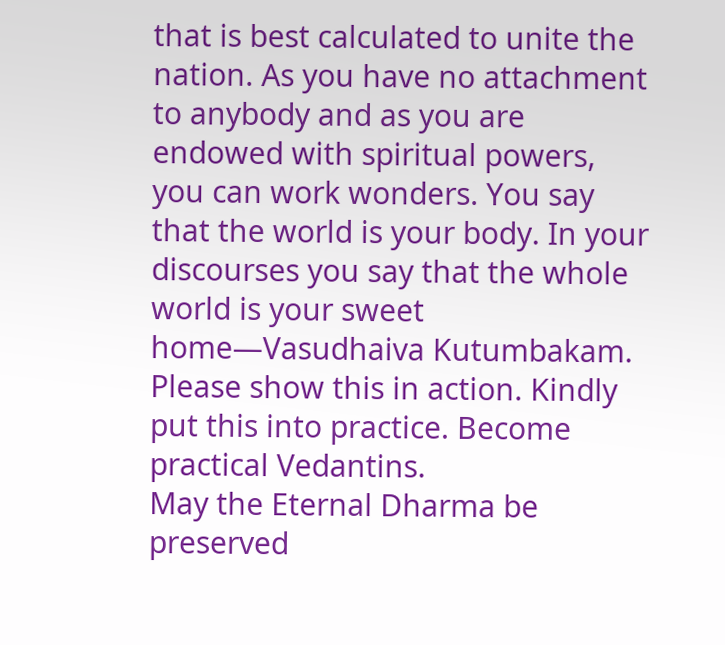that is best calculated to unite the nation. As you have no attachment to anybody and as you are endowed with spiritual powers, you can work wonders. You say that the world is your body. In your discourses you say that the whole world is your sweet home—Vasudhaiva Kutumbakam. Please show this in action. Kindly put this into practice. Become practical Vedantins.
May the Eternal Dharma be preserved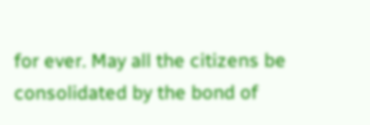for ever. May all the citizens be consolidated by the bond of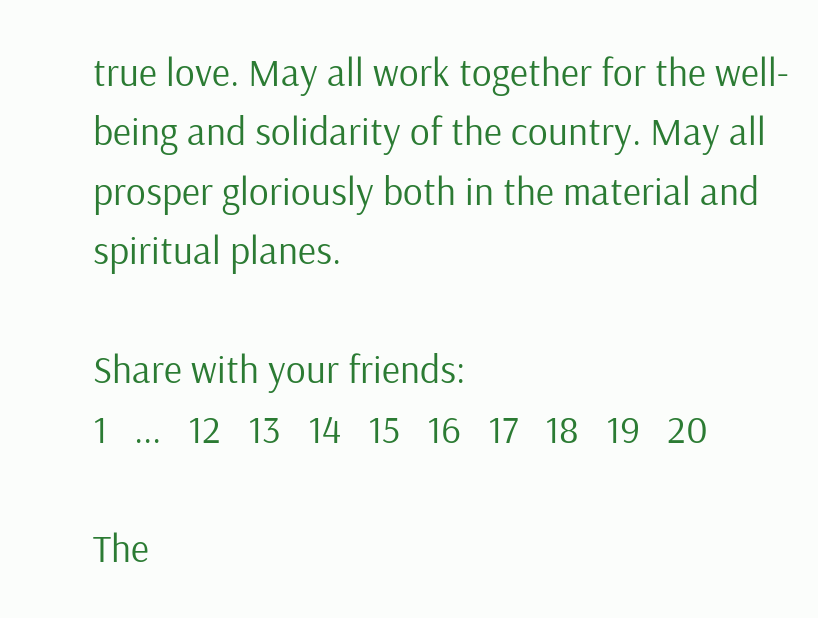true love. May all work together for the well-being and solidarity of the country. May all prosper gloriously both in the material and spiritual planes.

Share with your friends:
1   ...   12   13   14   15   16   17   18   19   20

The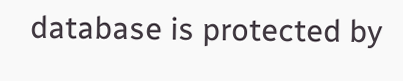database is protected by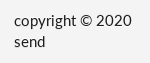copyright © 2020
send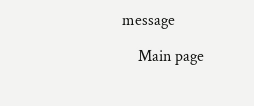message

    Main page